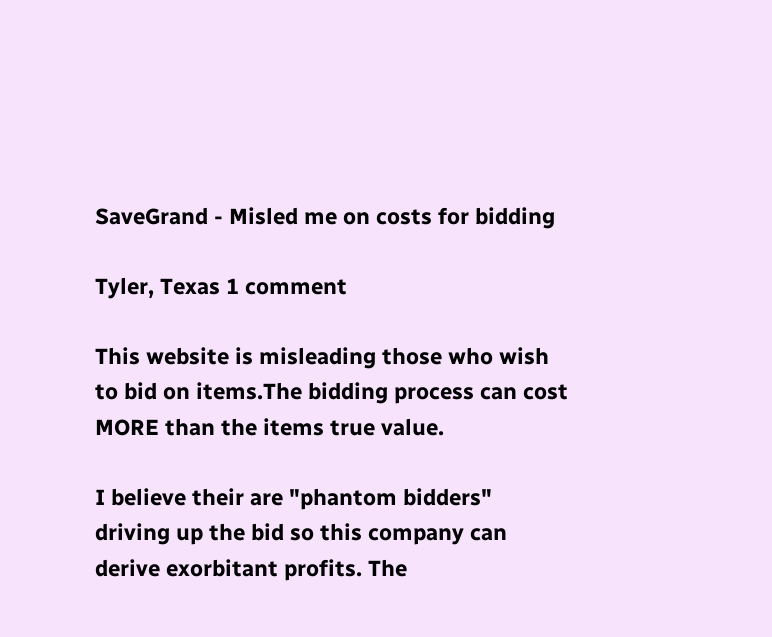SaveGrand - Misled me on costs for bidding

Tyler, Texas 1 comment

This website is misleading those who wish to bid on items.The bidding process can cost MORE than the items true value.

I believe their are "phantom bidders" driving up the bid so this company can derive exorbitant profits. The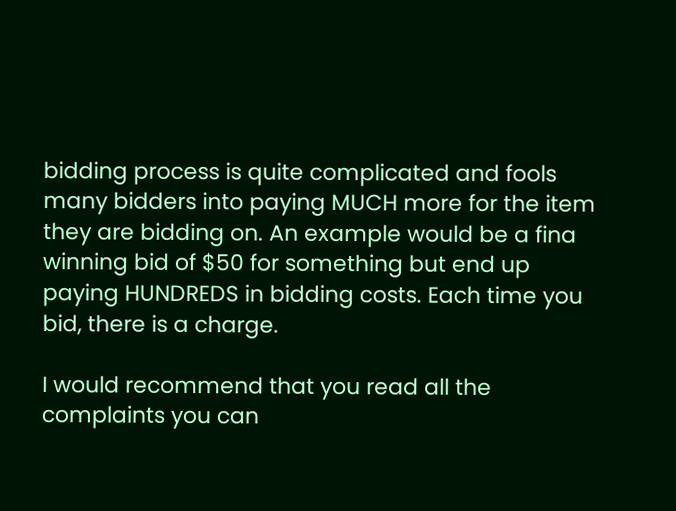bidding process is quite complicated and fools many bidders into paying MUCH more for the item they are bidding on. An example would be a fina winning bid of $50 for something but end up paying HUNDREDS in bidding costs. Each time you bid, there is a charge.

I would recommend that you read all the complaints you can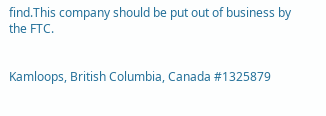find.This company should be put out of business by the FTC.


Kamloops, British Columbia, Canada #1325879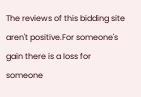The reviews of this bidding site aren't positive.For someone's gain there is a loss for someone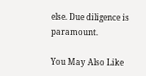else. Due diligence is paramount.

You May Also Like